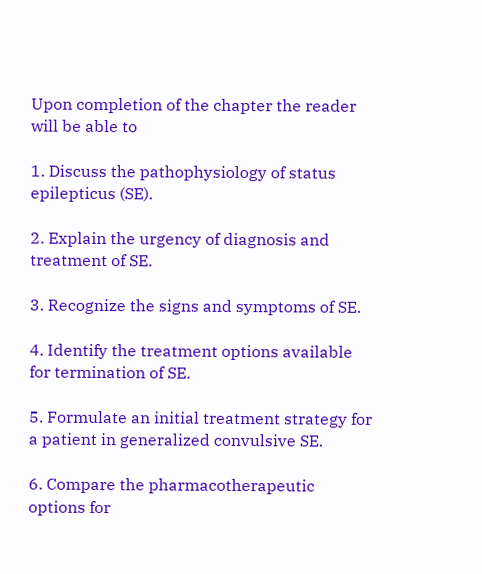Upon completion of the chapter the reader will be able to

1. Discuss the pathophysiology of status epilepticus (SE).

2. Explain the urgency of diagnosis and treatment of SE.

3. Recognize the signs and symptoms of SE.

4. Identify the treatment options available for termination of SE.

5. Formulate an initial treatment strategy for a patient in generalized convulsive SE.

6. Compare the pharmacotherapeutic options for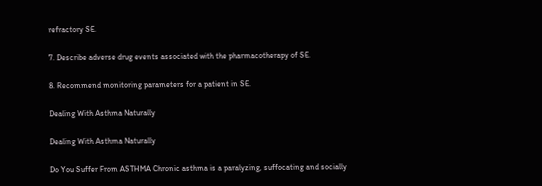refractory SE.

7. Describe adverse drug events associated with the pharmacotherapy of SE.

8. Recommend monitoring parameters for a patient in SE.

Dealing With Asthma Naturally

Dealing With Asthma Naturally

Do You Suffer From ASTHMA Chronic asthma is a paralyzing, suffocating and socially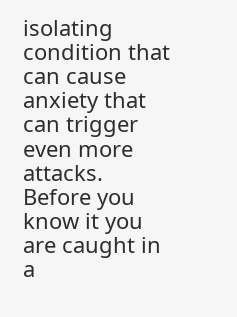isolating condition that can cause anxiety that can trigger even more attacks. Before you know it you are caught in a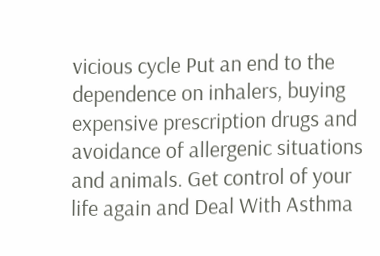vicious cycle Put an end to the dependence on inhalers, buying expensive prescription drugs and avoidance of allergenic situations and animals. Get control of your life again and Deal With Asthma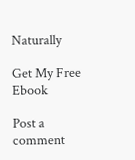Naturally

Get My Free Ebook

Post a comment